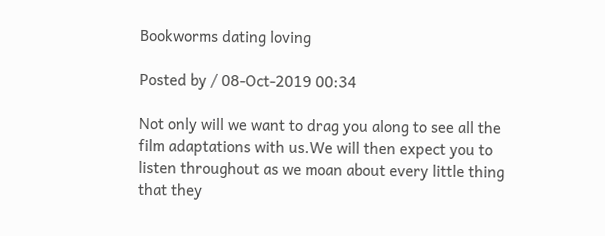Bookworms dating loving

Posted by / 08-Oct-2019 00:34

Not only will we want to drag you along to see all the film adaptations with us.We will then expect you to listen throughout as we moan about every little thing that they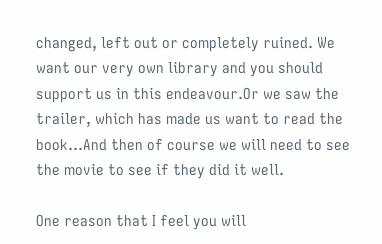changed, left out or completely ruined. We want our very own library and you should support us in this endeavour.Or we saw the trailer, which has made us want to read the book...And then of course we will need to see the movie to see if they did it well.

One reason that I feel you will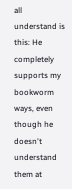all understand is this: He completely supports my bookworm ways, even though he doesn't understand them at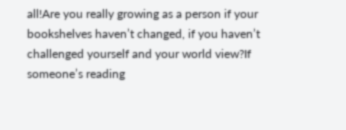all!Are you really growing as a person if your bookshelves haven’t changed, if you haven’t challenged yourself and your world view?If someone’s reading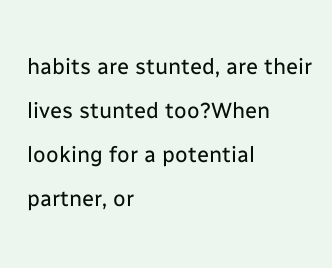habits are stunted, are their lives stunted too?When looking for a potential partner, or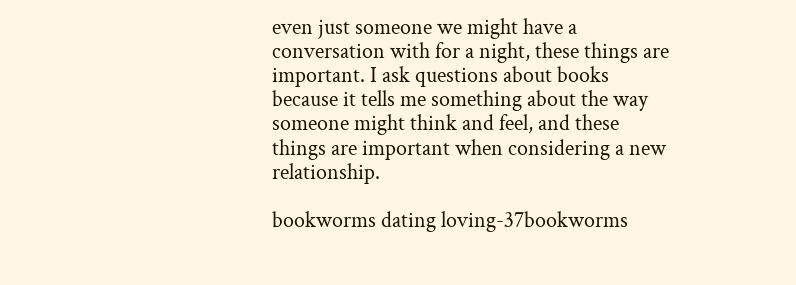even just someone we might have a conversation with for a night, these things are important. I ask questions about books because it tells me something about the way someone might think and feel, and these things are important when considering a new relationship.

bookworms dating loving-37bookworms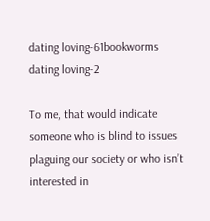dating loving-61bookworms dating loving-2

To me, that would indicate someone who is blind to issues plaguing our society or who isn’t interested in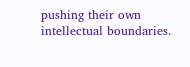pushing their own intellectual boundaries.